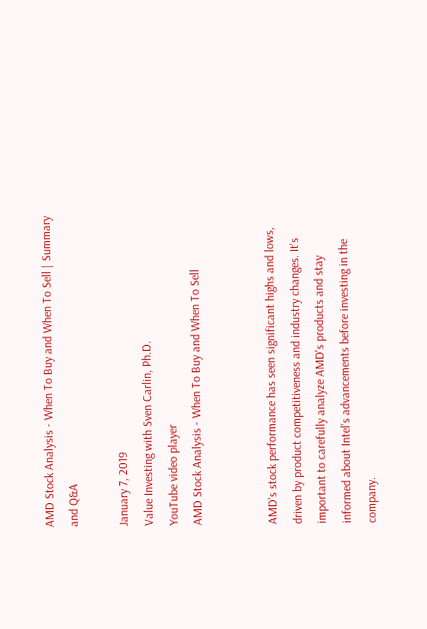AMD Stock Analysis - When To Buy and When To Sell | Summary and Q&A

January 7, 2019
Value Investing with Sven Carlin, Ph.D.
YouTube video player
AMD Stock Analysis - When To Buy and When To Sell


AMD's stock performance has seen significant highs and lows, driven by product competitiveness and industry changes. It's important to carefully analyze AMD's products and stay informed about Intel's advancements before investing in the company.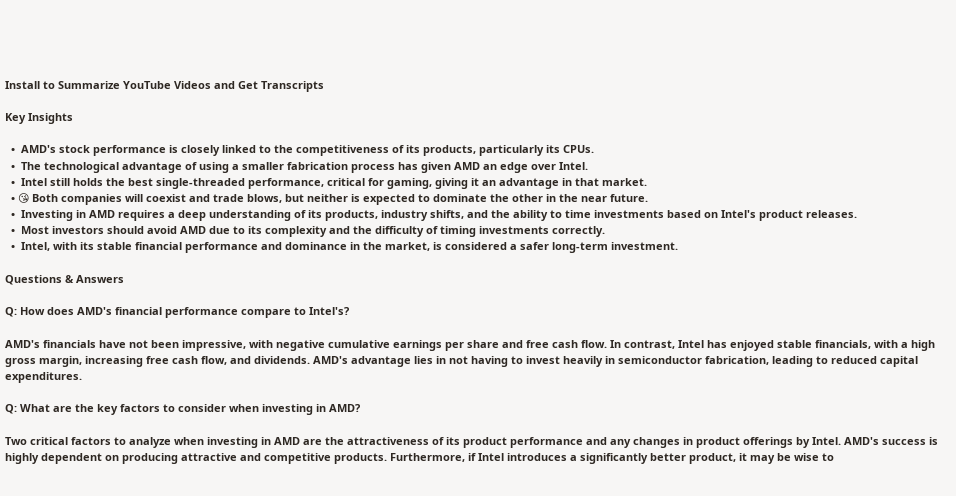Install to Summarize YouTube Videos and Get Transcripts

Key Insights

  •  AMD's stock performance is closely linked to the competitiveness of its products, particularly its CPUs.
  •  The technological advantage of using a smaller fabrication process has given AMD an edge over Intel.
  •  Intel still holds the best single-threaded performance, critical for gaming, giving it an advantage in that market.
  • 😘 Both companies will coexist and trade blows, but neither is expected to dominate the other in the near future.
  •  Investing in AMD requires a deep understanding of its products, industry shifts, and the ability to time investments based on Intel's product releases.
  •  Most investors should avoid AMD due to its complexity and the difficulty of timing investments correctly.
  •  Intel, with its stable financial performance and dominance in the market, is considered a safer long-term investment.

Questions & Answers

Q: How does AMD's financial performance compare to Intel's?

AMD's financials have not been impressive, with negative cumulative earnings per share and free cash flow. In contrast, Intel has enjoyed stable financials, with a high gross margin, increasing free cash flow, and dividends. AMD's advantage lies in not having to invest heavily in semiconductor fabrication, leading to reduced capital expenditures.

Q: What are the key factors to consider when investing in AMD?

Two critical factors to analyze when investing in AMD are the attractiveness of its product performance and any changes in product offerings by Intel. AMD's success is highly dependent on producing attractive and competitive products. Furthermore, if Intel introduces a significantly better product, it may be wise to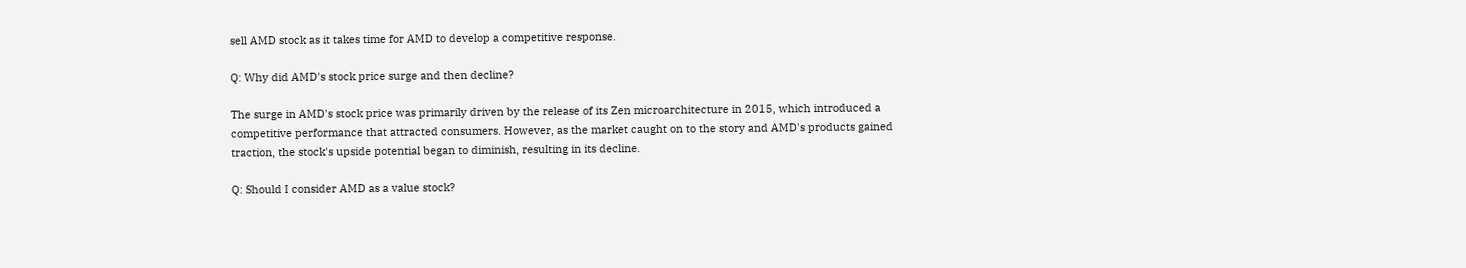sell AMD stock as it takes time for AMD to develop a competitive response.

Q: Why did AMD's stock price surge and then decline?

The surge in AMD's stock price was primarily driven by the release of its Zen microarchitecture in 2015, which introduced a competitive performance that attracted consumers. However, as the market caught on to the story and AMD's products gained traction, the stock's upside potential began to diminish, resulting in its decline.

Q: Should I consider AMD as a value stock?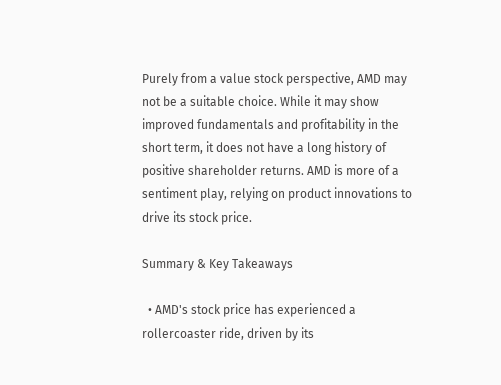Purely from a value stock perspective, AMD may not be a suitable choice. While it may show improved fundamentals and profitability in the short term, it does not have a long history of positive shareholder returns. AMD is more of a sentiment play, relying on product innovations to drive its stock price.

Summary & Key Takeaways

  • AMD's stock price has experienced a rollercoaster ride, driven by its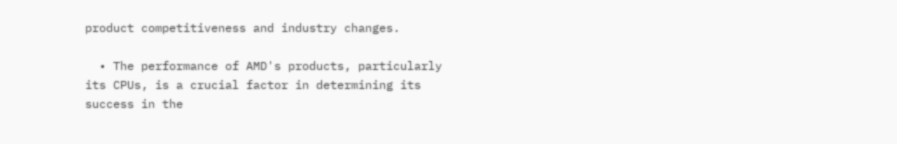product competitiveness and industry changes.

  • The performance of AMD's products, particularly its CPUs, is a crucial factor in determining its success in the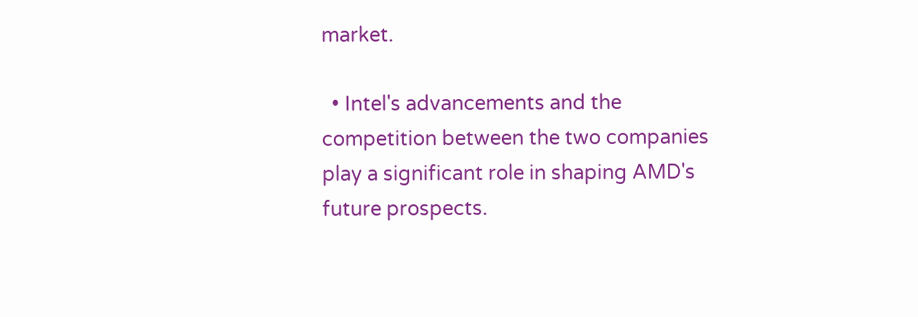market.

  • Intel's advancements and the competition between the two companies play a significant role in shaping AMD's future prospects.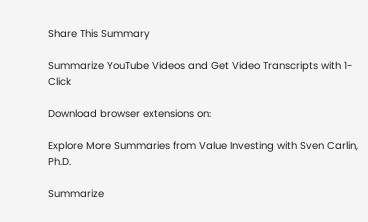Share This Summary

Summarize YouTube Videos and Get Video Transcripts with 1-Click

Download browser extensions on:

Explore More Summaries from Value Investing with Sven Carlin, Ph.D.

Summarize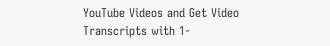YouTube Videos and Get Video Transcripts with 1-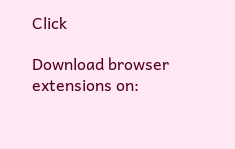Click

Download browser extensions on: